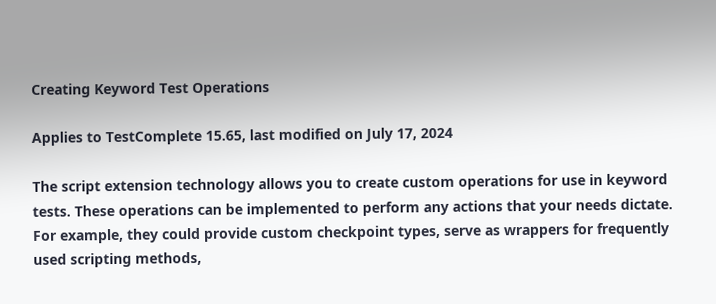Creating Keyword Test Operations

Applies to TestComplete 15.65, last modified on July 17, 2024

The script extension technology allows you to create custom operations for use in keyword tests. These operations can be implemented to perform any actions that your needs dictate. For example, they could provide custom checkpoint types, serve as wrappers for frequently used scripting methods,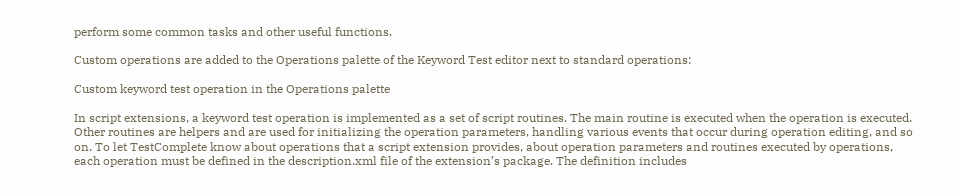perform some common tasks and other useful functions.

Custom operations are added to the Operations palette of the Keyword Test editor next to standard operations:

Custom keyword test operation in the Operations palette

In script extensions, a keyword test operation is implemented as a set of script routines. The main routine is executed when the operation is executed. Other routines are helpers and are used for initializing the operation parameters, handling various events that occur during operation editing, and so on. To let TestComplete know about operations that a script extension provides, about operation parameters and routines executed by operations, each operation must be defined in the description.xml file of the extension’s package. The definition includes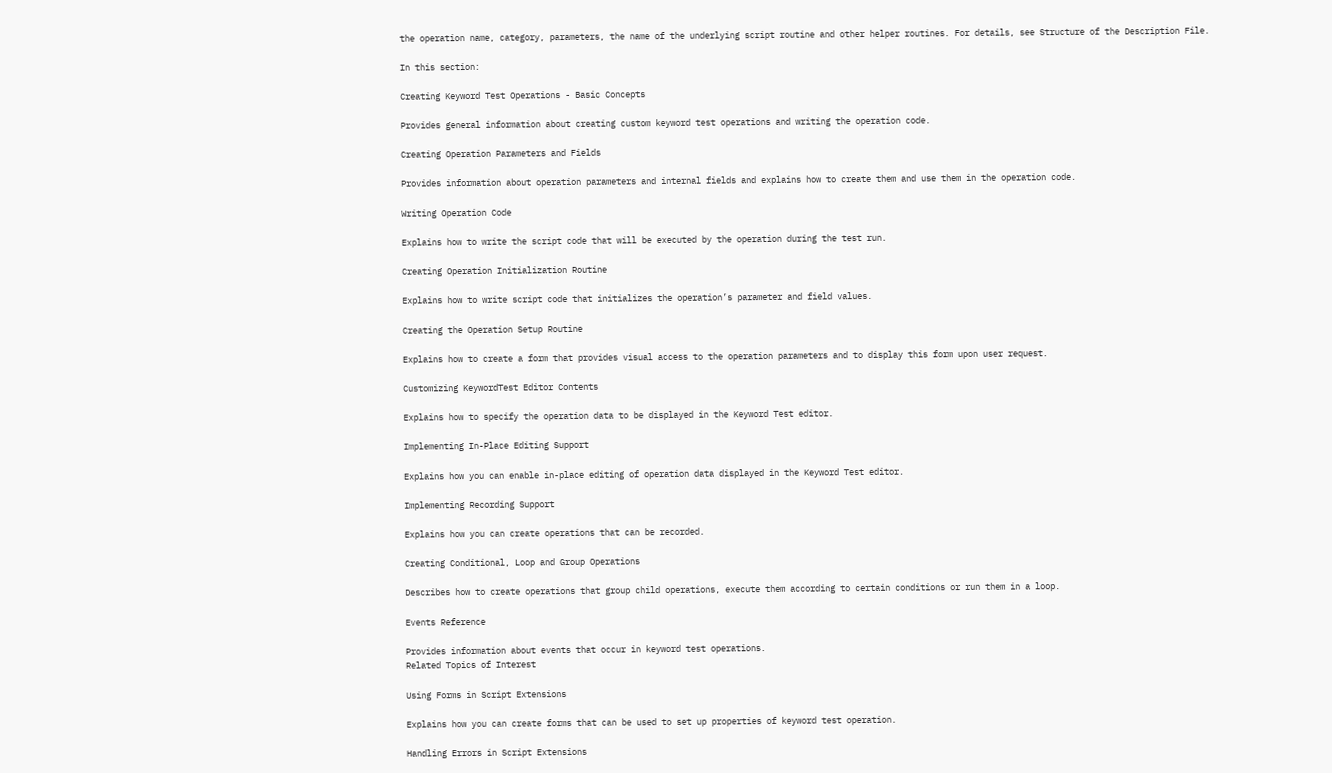the operation name, category, parameters, the name of the underlying script routine and other helper routines. For details, see Structure of the Description File.

In this section:

Creating Keyword Test Operations - Basic Concepts

Provides general information about creating custom keyword test operations and writing the operation code.

Creating Operation Parameters and Fields

Provides information about operation parameters and internal fields and explains how to create them and use them in the operation code.

Writing Operation Code

Explains how to write the script code that will be executed by the operation during the test run.

Creating Operation Initialization Routine

Explains how to write script code that initializes the operation’s parameter and field values.

Creating the Operation Setup Routine

Explains how to create a form that provides visual access to the operation parameters and to display this form upon user request.

Customizing KeywordTest Editor Contents

Explains how to specify the operation data to be displayed in the Keyword Test editor.

Implementing In-Place Editing Support

Explains how you can enable in-place editing of operation data displayed in the Keyword Test editor.

Implementing Recording Support

Explains how you can create operations that can be recorded.

Creating Conditional, Loop and Group Operations

Describes how to create operations that group child operations, execute them according to certain conditions or run them in a loop.

Events Reference

Provides information about events that occur in keyword test operations.
Related Topics of Interest

Using Forms in Script Extensions

Explains how you can create forms that can be used to set up properties of keyword test operation.

Handling Errors in Script Extensions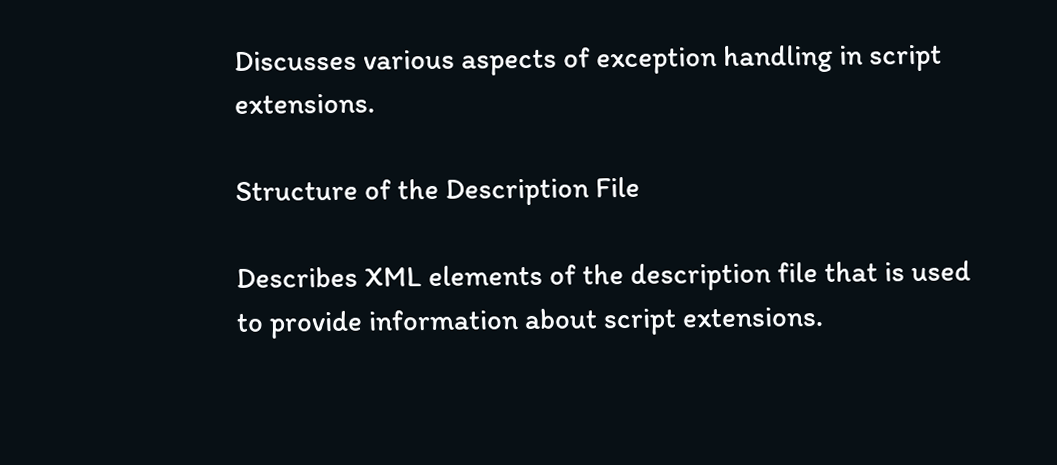Discusses various aspects of exception handling in script extensions.

Structure of the Description File

Describes XML elements of the description file that is used to provide information about script extensions.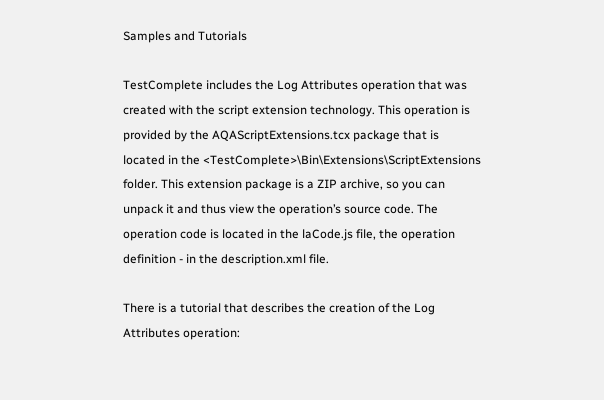Samples and Tutorials

TestComplete includes the Log Attributes operation that was created with the script extension technology. This operation is provided by the AQAScriptExtensions.tcx package that is located in the <TestComplete>\Bin\Extensions\ScriptExtensions folder. This extension package is a ZIP archive, so you can unpack it and thus view the operation’s source code. The operation code is located in the laCode.js file, the operation definition - in the description.xml file.

There is a tutorial that describes the creation of the Log Attributes operation: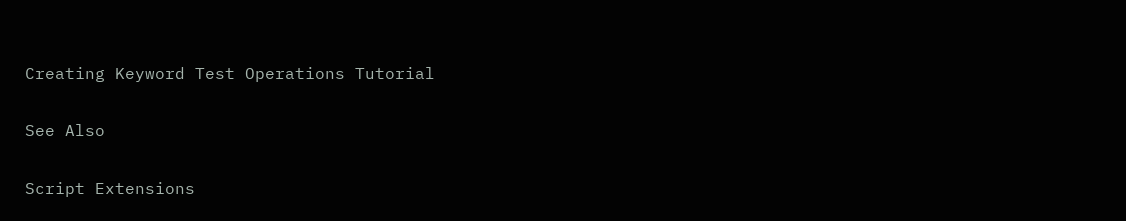Creating Keyword Test Operations Tutorial

See Also

Script Extensions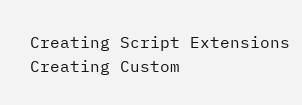Creating Script Extensions
Creating Custom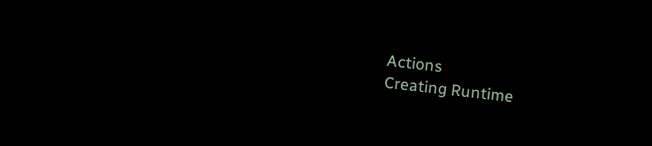Actions
Creating Runtime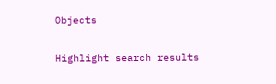Objects

Highlight search results